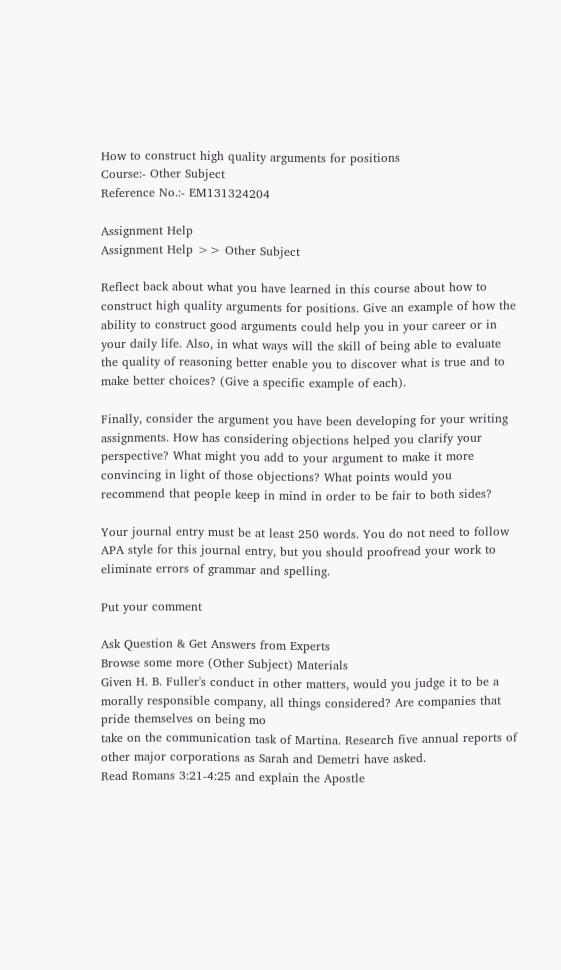How to construct high quality arguments for positions
Course:- Other Subject
Reference No.:- EM131324204

Assignment Help
Assignment Help >> Other Subject

Reflect back about what you have learned in this course about how to construct high quality arguments for positions. Give an example of how the ability to construct good arguments could help you in your career or in your daily life. Also, in what ways will the skill of being able to evaluate the quality of reasoning better enable you to discover what is true and to make better choices? (Give a specific example of each).

Finally, consider the argument you have been developing for your writing assignments. How has considering objections helped you clarify your perspective? What might you add to your argument to make it more convincing in light of those objections? What points would you recommend that people keep in mind in order to be fair to both sides?

Your journal entry must be at least 250 words. You do not need to follow APA style for this journal entry, but you should proofread your work to eliminate errors of grammar and spelling.

Put your comment

Ask Question & Get Answers from Experts
Browse some more (Other Subject) Materials
Given H. B. Fuller's conduct in other matters, would you judge it to be a morally responsible company, all things considered? Are companies that pride themselves on being mo
take on the communication task of Martina. Research five annual reports of other major corporations as Sarah and Demetri have asked.
Read Romans 3:21-4:25 and explain the Apostle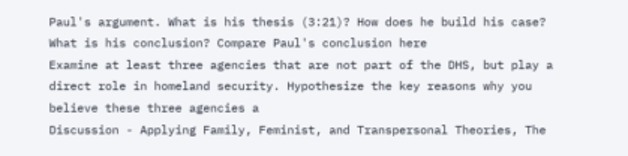Paul's argument. What is his thesis (3:21)? How does he build his case? What is his conclusion? Compare Paul's conclusion here
Examine at least three agencies that are not part of the DHS, but play a direct role in homeland security. Hypothesize the key reasons why you believe these three agencies a
Discussion - Applying Family, Feminist, and Transpersonal Theories, The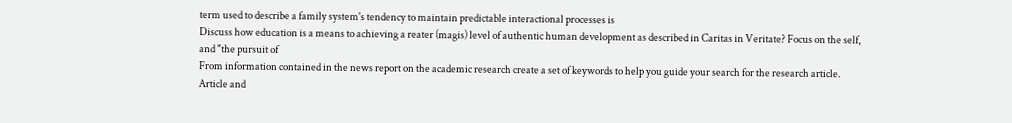term used to describe a family system's tendency to maintain predictable interactional processes is
Discuss how education is a means to achieving a reater (magis) level of authentic human development as described in Caritas in Veritate? Focus on the self, and "the pursuit of
From information contained in the news report on the academic research create a set of keywords to help you guide your search for the research article. Article and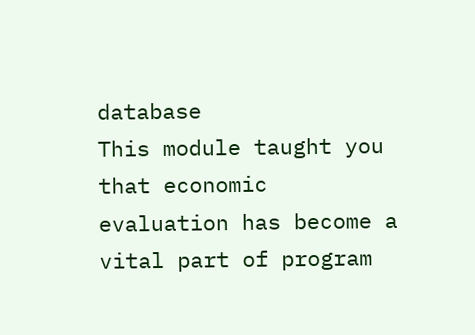database
This module taught you that economic evaluation has become a vital part of program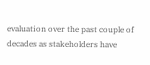evaluation over the past couple of decades as stakeholders have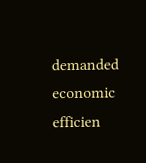demanded economic efficien